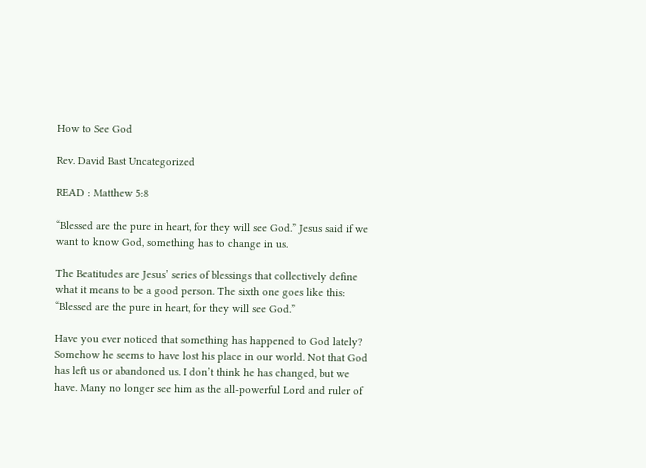How to See God

Rev. David Bast Uncategorized

READ : Matthew 5:8

“Blessed are the pure in heart, for they will see God.” Jesus said if we want to know God, something has to change in us.

The Beatitudes are Jesus’ series of blessings that collectively define what it means to be a good person. The sixth one goes like this: “Blessed are the pure in heart, for they will see God.”

Have you ever noticed that something has happened to God lately? Somehow he seems to have lost his place in our world. Not that God has left us or abandoned us. I don’t think he has changed, but we have. Many no longer see him as the all-powerful Lord and ruler of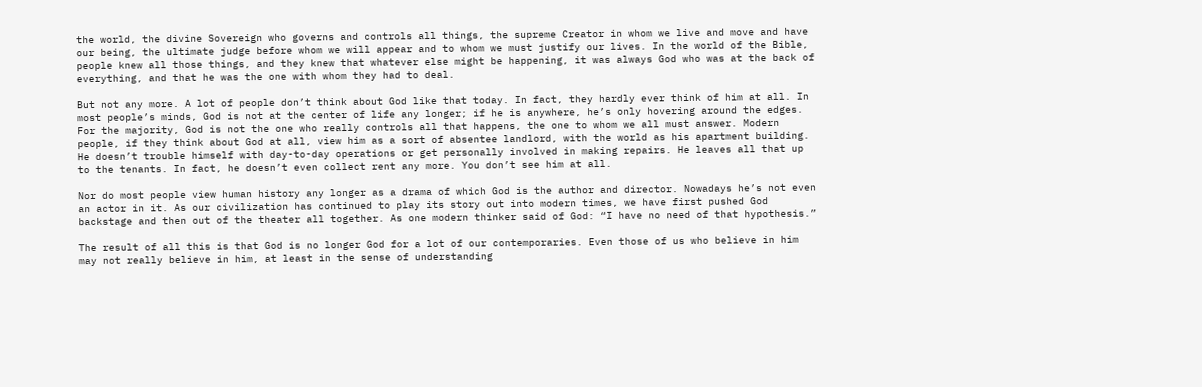the world, the divine Sovereign who governs and controls all things, the supreme Creator in whom we live and move and have our being, the ultimate judge before whom we will appear and to whom we must justify our lives. In the world of the Bible, people knew all those things, and they knew that whatever else might be happening, it was always God who was at the back of everything, and that he was the one with whom they had to deal.

But not any more. A lot of people don’t think about God like that today. In fact, they hardly ever think of him at all. In most people’s minds, God is not at the center of life any longer; if he is anywhere, he’s only hovering around the edges. For the majority, God is not the one who really controls all that happens, the one to whom we all must answer. Modern people, if they think about God at all, view him as a sort of absentee landlord, with the world as his apartment building. He doesn’t trouble himself with day-to-day operations or get personally involved in making repairs. He leaves all that up to the tenants. In fact, he doesn’t even collect rent any more. You don’t see him at all.

Nor do most people view human history any longer as a drama of which God is the author and director. Nowadays he’s not even an actor in it. As our civilization has continued to play its story out into modern times, we have first pushed God backstage and then out of the theater all together. As one modern thinker said of God: “I have no need of that hypothesis.”

The result of all this is that God is no longer God for a lot of our contemporaries. Even those of us who believe in him may not really believe in him, at least in the sense of understanding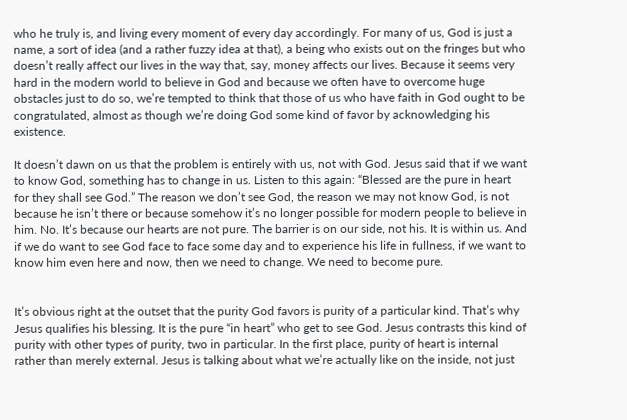who he truly is, and living every moment of every day accordingly. For many of us, God is just a name, a sort of idea (and a rather fuzzy idea at that), a being who exists out on the fringes but who doesn’t really affect our lives in the way that, say, money affects our lives. Because it seems very hard in the modern world to believe in God and because we often have to overcome huge obstacles just to do so, we’re tempted to think that those of us who have faith in God ought to be congratulated, almost as though we’re doing God some kind of favor by acknowledging his existence.

It doesn’t dawn on us that the problem is entirely with us, not with God. Jesus said that if we want to know God, something has to change in us. Listen to this again: “Blessed are the pure in heart for they shall see God.” The reason we don’t see God, the reason we may not know God, is not because he isn’t there or because somehow it’s no longer possible for modern people to believe in him. No. It’s because our hearts are not pure. The barrier is on our side, not his. It is within us. And if we do want to see God face to face some day and to experience his life in fullness, if we want to know him even here and now, then we need to change. We need to become pure.


It’s obvious right at the outset that the purity God favors is purity of a particular kind. That’s why Jesus qualifies his blessing. It is the pure “in heart” who get to see God. Jesus contrasts this kind of purity with other types of purity, two in particular. In the first place, purity of heart is internal rather than merely external. Jesus is talking about what we’re actually like on the inside, not just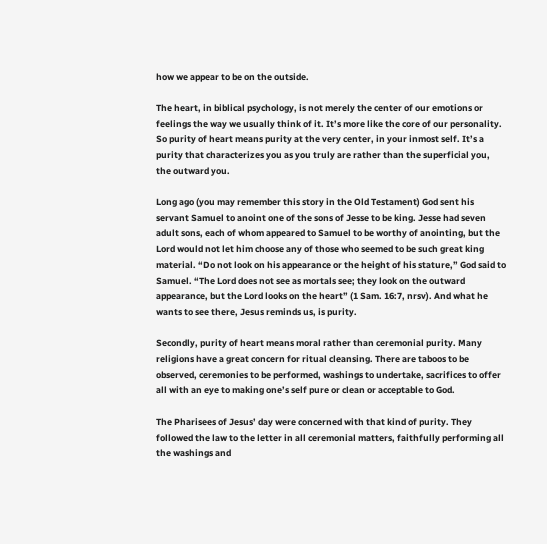how we appear to be on the outside.

The heart, in biblical psychology, is not merely the center of our emotions or feelings the way we usually think of it. It’s more like the core of our personality. So purity of heart means purity at the very center, in your inmost self. It’s a purity that characterizes you as you truly are rather than the superficial you, the outward you.

Long ago (you may remember this story in the Old Testament) God sent his servant Samuel to anoint one of the sons of Jesse to be king. Jesse had seven adult sons, each of whom appeared to Samuel to be worthy of anointing, but the Lord would not let him choose any of those who seemed to be such great king material. “Do not look on his appearance or the height of his stature,” God said to Samuel. “The Lord does not see as mortals see; they look on the outward appearance, but the Lord looks on the heart” (1 Sam. 16:7, nrsv). And what he wants to see there, Jesus reminds us, is purity.

Secondly, purity of heart means moral rather than ceremonial purity. Many religions have a great concern for ritual cleansing. There are taboos to be observed, ceremonies to be performed, washings to undertake, sacrifices to offer all with an eye to making one’s self pure or clean or acceptable to God.

The Pharisees of Jesus’ day were concerned with that kind of purity. They followed the law to the letter in all ceremonial matters, faithfully performing all the washings and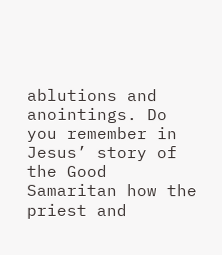ablutions and anointings. Do you remember in Jesus’ story of the Good Samaritan how the priest and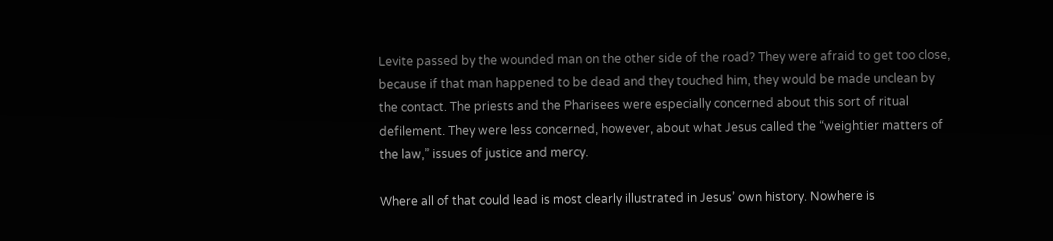Levite passed by the wounded man on the other side of the road? They were afraid to get too close, because if that man happened to be dead and they touched him, they would be made unclean by the contact. The priests and the Pharisees were especially concerned about this sort of ritual defilement. They were less concerned, however, about what Jesus called the “weightier matters of the law,” issues of justice and mercy.

Where all of that could lead is most clearly illustrated in Jesus’ own history. Nowhere is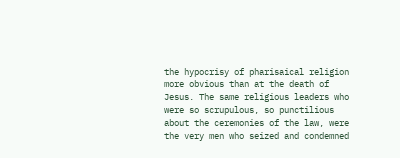the hypocrisy of pharisaical religion more obvious than at the death of Jesus. The same religious leaders who were so scrupulous, so punctilious about the ceremonies of the law, were the very men who seized and condemned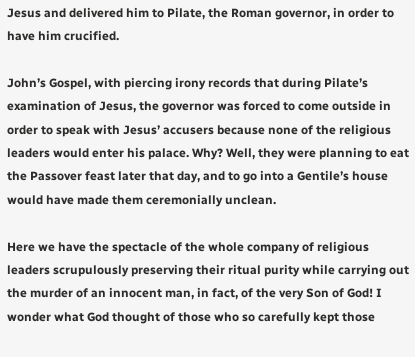Jesus and delivered him to Pilate, the Roman governor, in order to have him crucified.

John’s Gospel, with piercing irony records that during Pilate’s examination of Jesus, the governor was forced to come outside in order to speak with Jesus’ accusers because none of the religious leaders would enter his palace. Why? Well, they were planning to eat the Passover feast later that day, and to go into a Gentile’s house would have made them ceremonially unclean.

Here we have the spectacle of the whole company of religious leaders scrupulously preserving their ritual purity while carrying out the murder of an innocent man, in fact, of the very Son of God! I wonder what God thought of those who so carefully kept those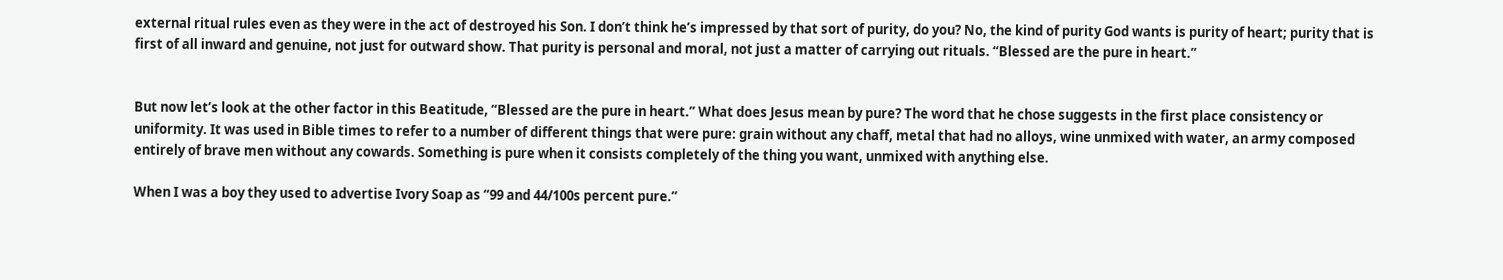external ritual rules even as they were in the act of destroyed his Son. I don’t think he’s impressed by that sort of purity, do you? No, the kind of purity God wants is purity of heart; purity that is first of all inward and genuine, not just for outward show. That purity is personal and moral, not just a matter of carrying out rituals. “Blessed are the pure in heart.”


But now let’s look at the other factor in this Beatitude, “Blessed are the pure in heart.” What does Jesus mean by pure? The word that he chose suggests in the first place consistency or uniformity. It was used in Bible times to refer to a number of different things that were pure: grain without any chaff, metal that had no alloys, wine unmixed with water, an army composed entirely of brave men without any cowards. Something is pure when it consists completely of the thing you want, unmixed with anything else.

When I was a boy they used to advertise Ivory Soap as “99 and 44/100s percent pure.”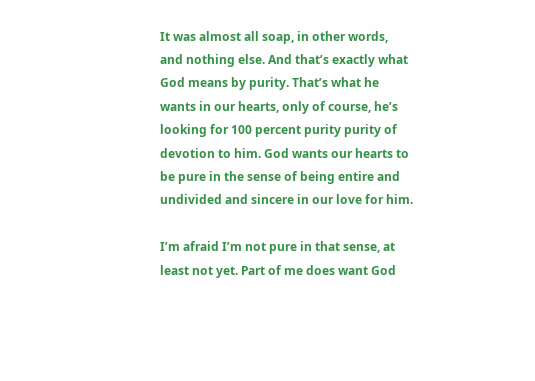It was almost all soap, in other words, and nothing else. And that’s exactly what God means by purity. That’s what he wants in our hearts, only of course, he’s looking for 100 percent purity purity of devotion to him. God wants our hearts to be pure in the sense of being entire and undivided and sincere in our love for him.

I’m afraid I’m not pure in that sense, at least not yet. Part of me does want God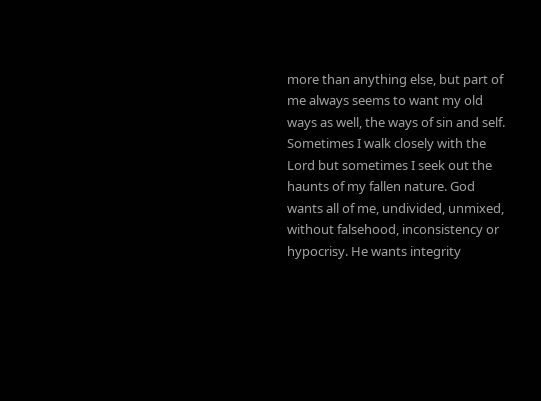more than anything else, but part of me always seems to want my old ways as well, the ways of sin and self. Sometimes I walk closely with the Lord but sometimes I seek out the haunts of my fallen nature. God wants all of me, undivided, unmixed, without falsehood, inconsistency or hypocrisy. He wants integrity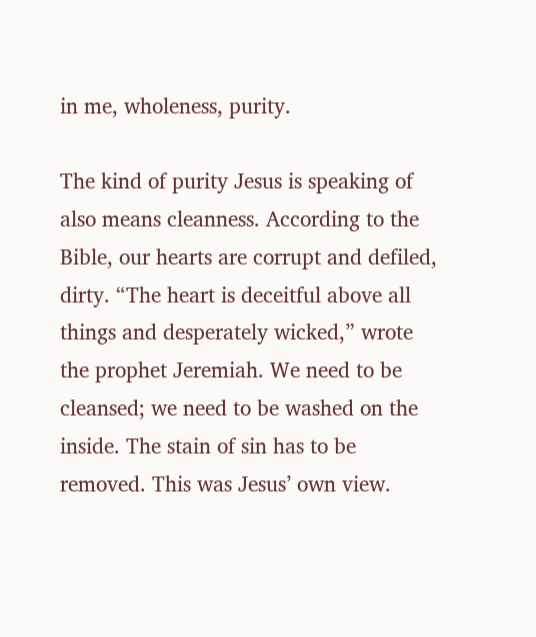in me, wholeness, purity.

The kind of purity Jesus is speaking of also means cleanness. According to the Bible, our hearts are corrupt and defiled, dirty. “The heart is deceitful above all things and desperately wicked,” wrote the prophet Jeremiah. We need to be cleansed; we need to be washed on the inside. The stain of sin has to be removed. This was Jesus’ own view.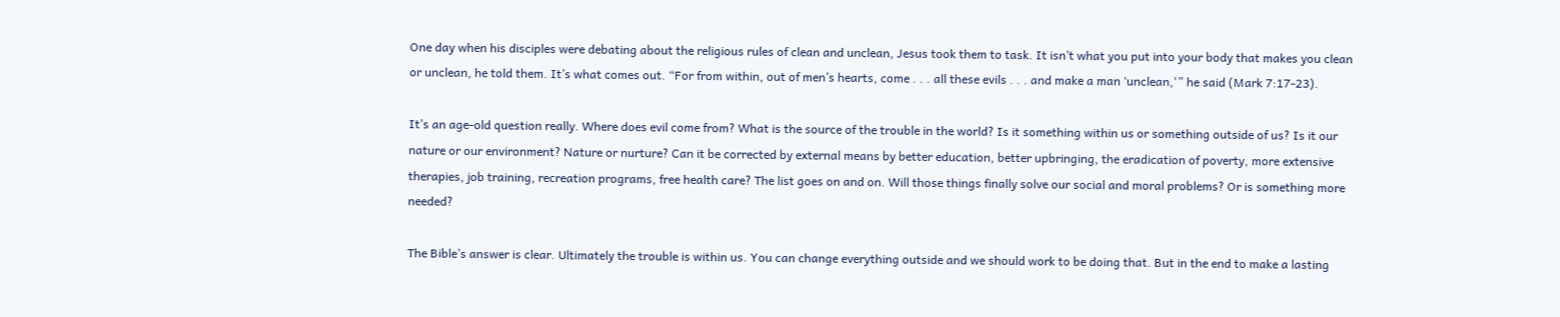One day when his disciples were debating about the religious rules of clean and unclean, Jesus took them to task. It isn’t what you put into your body that makes you clean or unclean, he told them. It’s what comes out. “For from within, out of men’s hearts, come . . . all these evils . . . and make a man ‘unclean,'” he said (Mark 7:17-23).

It’s an age-old question really. Where does evil come from? What is the source of the trouble in the world? Is it something within us or something outside of us? Is it our nature or our environment? Nature or nurture? Can it be corrected by external means by better education, better upbringing, the eradication of poverty, more extensive therapies, job training, recreation programs, free health care? The list goes on and on. Will those things finally solve our social and moral problems? Or is something more needed?

The Bible’s answer is clear. Ultimately the trouble is within us. You can change everything outside and we should work to be doing that. But in the end to make a lasting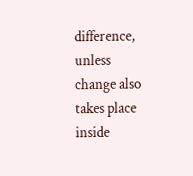difference, unless change also takes place inside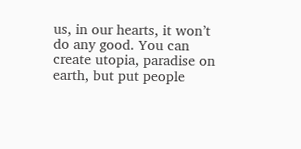us, in our hearts, it won’t do any good. You can create utopia, paradise on earth, but put people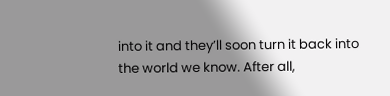into it and they’ll soon turn it back into the world we know. After all,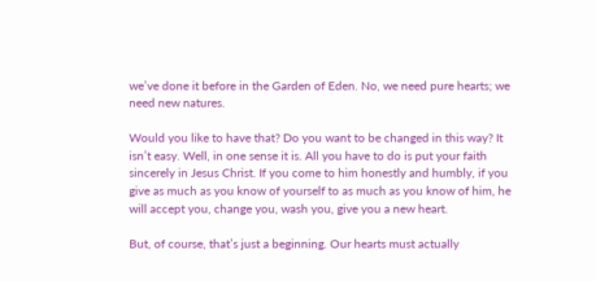we’ve done it before in the Garden of Eden. No, we need pure hearts; we need new natures.

Would you like to have that? Do you want to be changed in this way? It isn’t easy. Well, in one sense it is. All you have to do is put your faith sincerely in Jesus Christ. If you come to him honestly and humbly, if you give as much as you know of yourself to as much as you know of him, he will accept you, change you, wash you, give you a new heart.

But, of course, that’s just a beginning. Our hearts must actually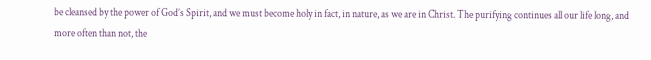be cleansed by the power of God’s Spirit, and we must become holy in fact, in nature, as we are in Christ. The purifying continues all our life long, and more often than not, the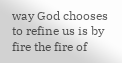way God chooses to refine us is by fire the fire of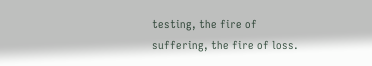testing, the fire of suffering, the fire of loss.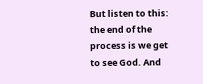But listen to this: the end of the process is we get to see God. And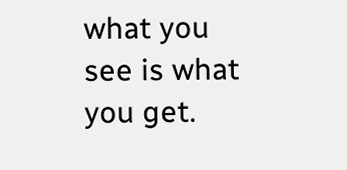what you see is what you get.